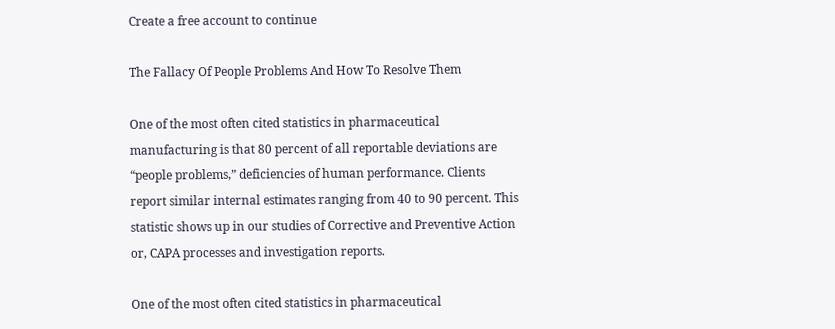Create a free account to continue

The Fallacy Of People Problems And How To Resolve Them

One of the most often cited statistics in pharmaceutical manufacturing is that 80 percent of all reportable deviations are “people problems,” deficiencies of human performance. Clients report similar internal estimates ranging from 40 to 90 percent. This statistic shows up in our studies of Corrective and Preventive Action or, CAPA processes and investigation reports.

One of the most often cited statistics in pharmaceutical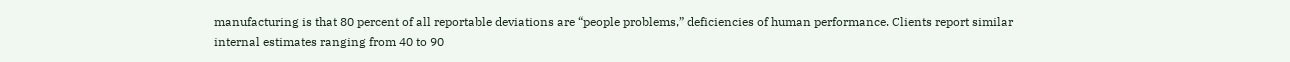manufacturing is that 80 percent of all reportable deviations are “people problems,” deficiencies of human performance. Clients report similar internal estimates ranging from 40 to 90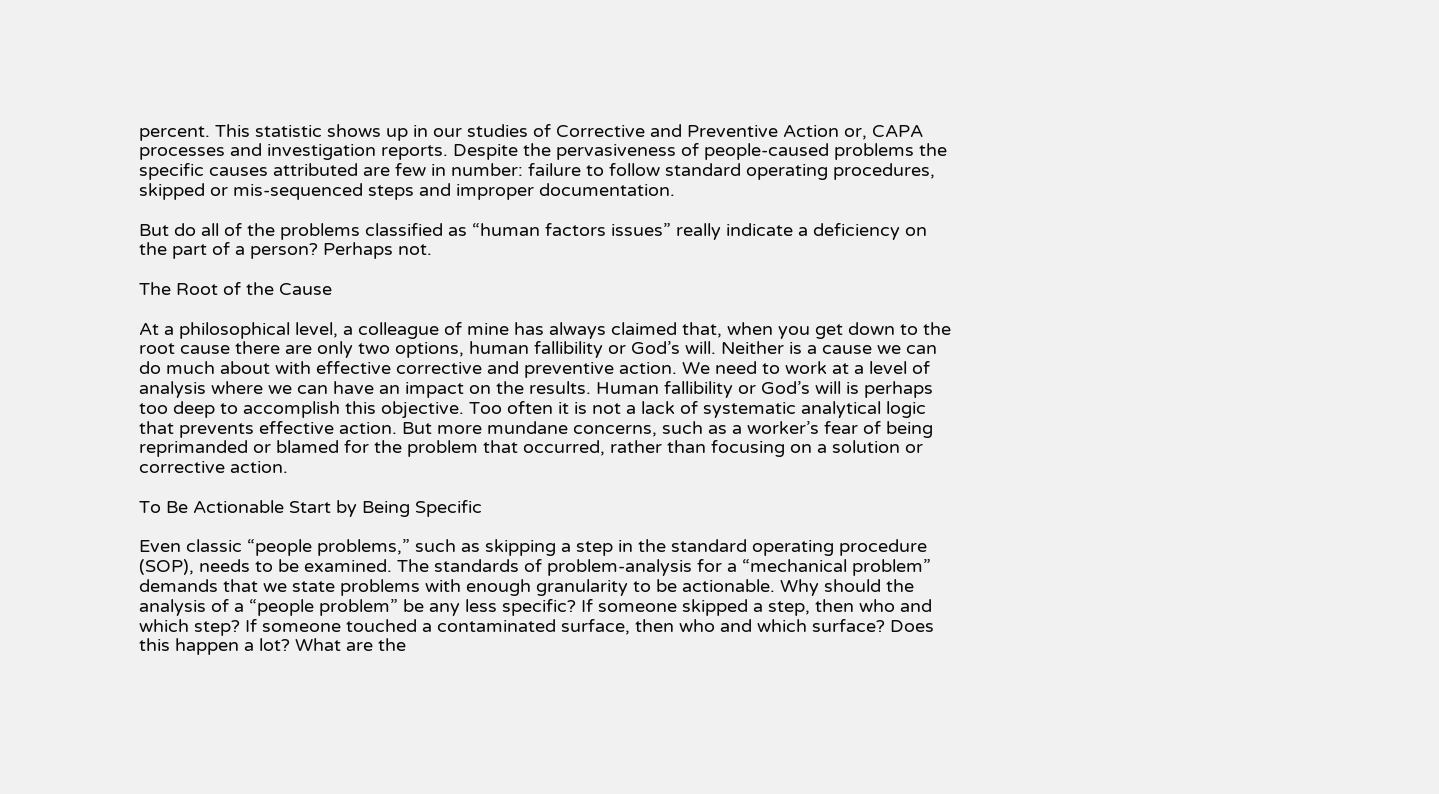percent. This statistic shows up in our studies of Corrective and Preventive Action or, CAPA processes and investigation reports. Despite the pervasiveness of people-caused problems the specific causes attributed are few in number: failure to follow standard operating procedures, skipped or mis-sequenced steps and improper documentation.

But do all of the problems classified as “human factors issues” really indicate a deficiency on the part of a person? Perhaps not.

The Root of the Cause

At a philosophical level, a colleague of mine has always claimed that, when you get down to the root cause there are only two options, human fallibility or God’s will. Neither is a cause we can do much about with effective corrective and preventive action. We need to work at a level of analysis where we can have an impact on the results. Human fallibility or God’s will is perhaps too deep to accomplish this objective. Too often it is not a lack of systematic analytical logic that prevents effective action. But more mundane concerns, such as a worker’s fear of being reprimanded or blamed for the problem that occurred, rather than focusing on a solution or corrective action.

To Be Actionable Start by Being Specific

Even classic “people problems,” such as skipping a step in the standard operating procedure (SOP), needs to be examined. The standards of problem-analysis for a “mechanical problem” demands that we state problems with enough granularity to be actionable. Why should the analysis of a “people problem” be any less specific? If someone skipped a step, then who and which step? If someone touched a contaminated surface, then who and which surface? Does this happen a lot? What are the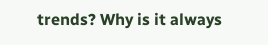trends? Why is it always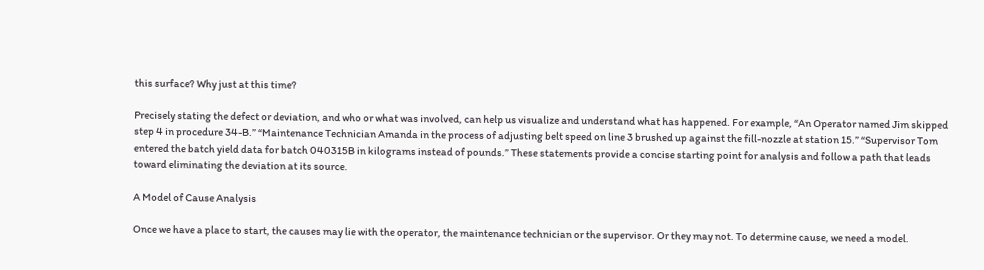this surface? Why just at this time?

Precisely stating the defect or deviation, and who or what was involved, can help us visualize and understand what has happened. For example, “An Operator named Jim skipped step 4 in procedure 34-B.” “Maintenance Technician Amanda in the process of adjusting belt speed on line 3 brushed up against the fill-nozzle at station 15.” “Supervisor Tom entered the batch yield data for batch 040315B in kilograms instead of pounds.” These statements provide a concise starting point for analysis and follow a path that leads toward eliminating the deviation at its source.

A Model of Cause Analysis

Once we have a place to start, the causes may lie with the operator, the maintenance technician or the supervisor. Or they may not. To determine cause, we need a model.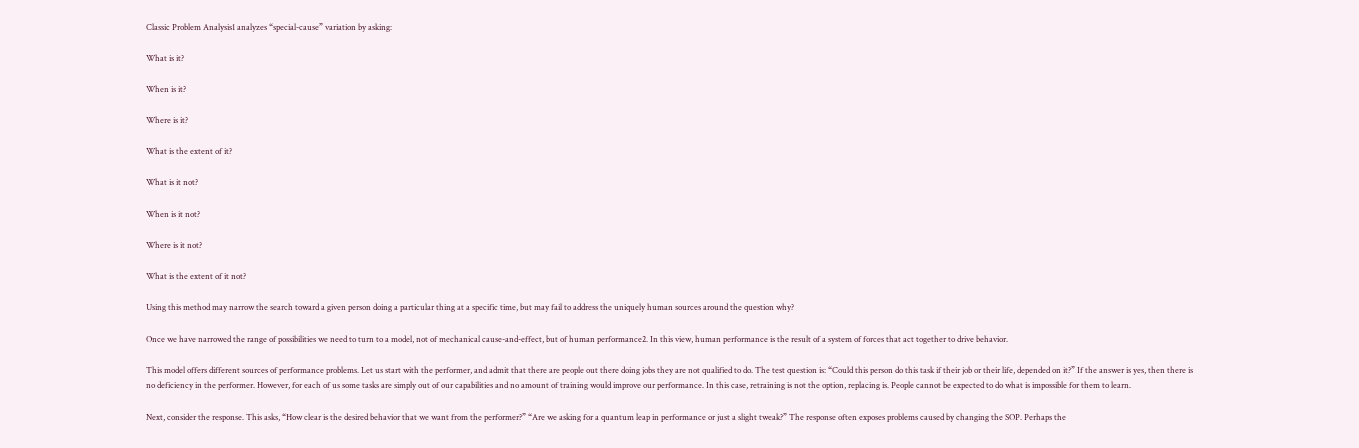Classic Problem Analysis1 analyzes “special-cause” variation by asking:

What is it?

When is it?

Where is it?

What is the extent of it?

What is it not?

When is it not?

Where is it not?

What is the extent of it not?

Using this method may narrow the search toward a given person doing a particular thing at a specific time, but may fail to address the uniquely human sources around the question why?

Once we have narrowed the range of possibilities we need to turn to a model, not of mechanical cause-and-effect, but of human performance2. In this view, human performance is the result of a system of forces that act together to drive behavior.

This model offers different sources of performance problems. Let us start with the performer, and admit that there are people out there doing jobs they are not qualified to do. The test question is: “Could this person do this task if their job or their life, depended on it?” If the answer is yes, then there is no deficiency in the performer. However, for each of us some tasks are simply out of our capabilities and no amount of training would improve our performance. In this case, retraining is not the option, replacing is. People cannot be expected to do what is impossible for them to learn.

Next, consider the response. This asks, “How clear is the desired behavior that we want from the performer?” “Are we asking for a quantum leap in performance or just a slight tweak?” The response often exposes problems caused by changing the SOP. Perhaps the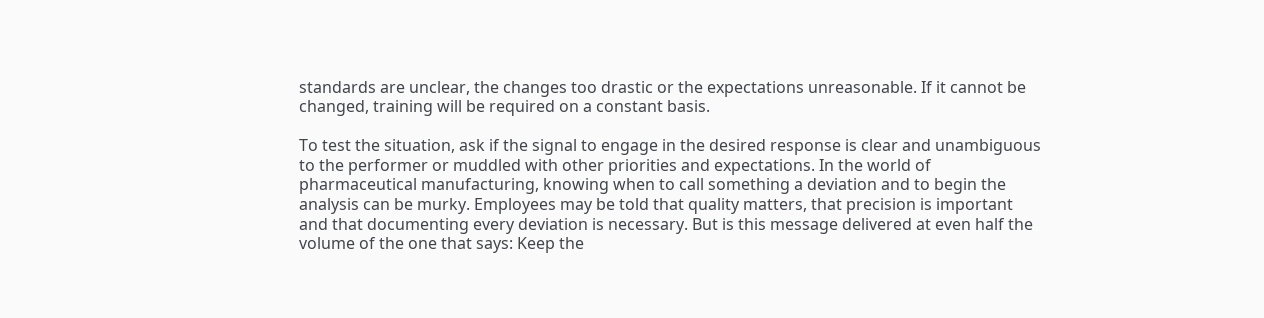standards are unclear, the changes too drastic or the expectations unreasonable. If it cannot be changed, training will be required on a constant basis.

To test the situation, ask if the signal to engage in the desired response is clear and unambiguous to the performer or muddled with other priorities and expectations. In the world of pharmaceutical manufacturing, knowing when to call something a deviation and to begin the analysis can be murky. Employees may be told that quality matters, that precision is important and that documenting every deviation is necessary. But is this message delivered at even half the volume of the one that says: Keep the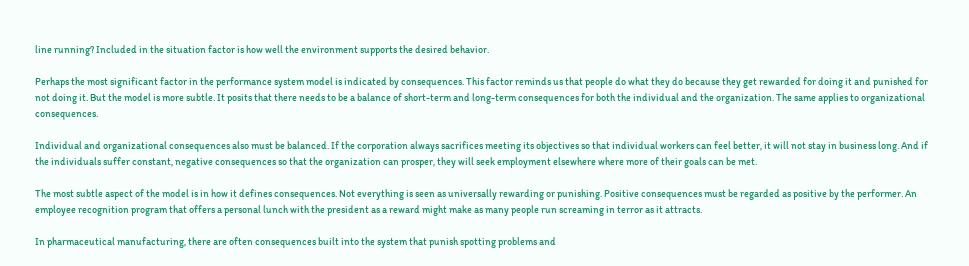line running? Included in the situation factor is how well the environment supports the desired behavior.

Perhaps the most significant factor in the performance system model is indicated by consequences. This factor reminds us that people do what they do because they get rewarded for doing it and punished for not doing it. But the model is more subtle. It posits that there needs to be a balance of short-term and long-term consequences for both the individual and the organization. The same applies to organizational consequences.

Individual and organizational consequences also must be balanced. If the corporation always sacrifices meeting its objectives so that individual workers can feel better, it will not stay in business long. And if the individuals suffer constant, negative consequences so that the organization can prosper, they will seek employment elsewhere where more of their goals can be met.

The most subtle aspect of the model is in how it defines consequences. Not everything is seen as universally rewarding or punishing. Positive consequences must be regarded as positive by the performer. An employee recognition program that offers a personal lunch with the president as a reward might make as many people run screaming in terror as it attracts.

In pharmaceutical manufacturing, there are often consequences built into the system that punish spotting problems and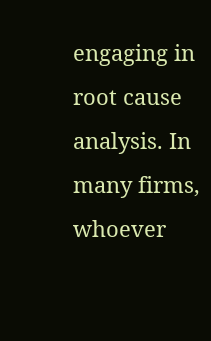engaging in root cause analysis. In many firms, whoever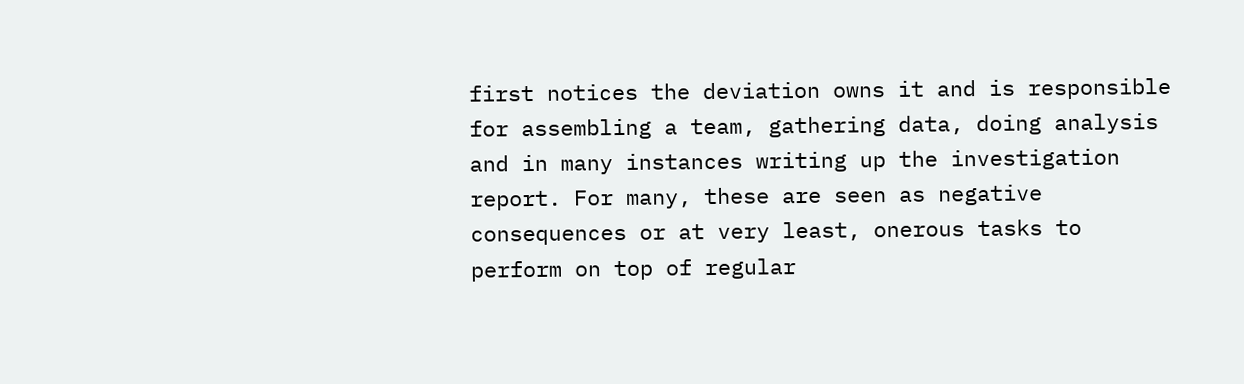first notices the deviation owns it and is responsible for assembling a team, gathering data, doing analysis and in many instances writing up the investigation report. For many, these are seen as negative consequences or at very least, onerous tasks to perform on top of regular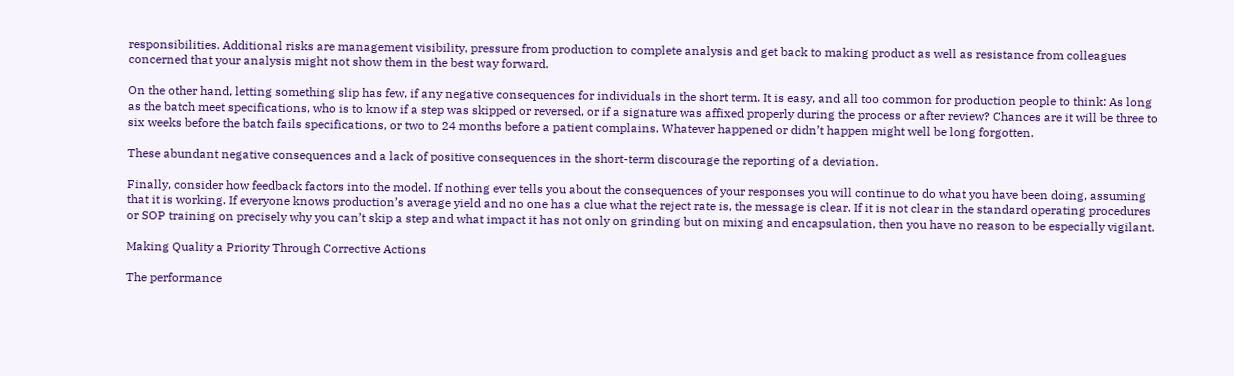responsibilities. Additional risks are management visibility, pressure from production to complete analysis and get back to making product as well as resistance from colleagues concerned that your analysis might not show them in the best way forward.

On the other hand, letting something slip has few, if any negative consequences for individuals in the short term. It is easy, and all too common for production people to think: As long as the batch meet specifications, who is to know if a step was skipped or reversed, or if a signature was affixed properly during the process or after review? Chances are it will be three to six weeks before the batch fails specifications, or two to 24 months before a patient complains. Whatever happened or didn’t happen might well be long forgotten.

These abundant negative consequences and a lack of positive consequences in the short-term discourage the reporting of a deviation.

Finally, consider how feedback factors into the model. If nothing ever tells you about the consequences of your responses you will continue to do what you have been doing, assuming that it is working. If everyone knows production’s average yield and no one has a clue what the reject rate is, the message is clear. If it is not clear in the standard operating procedures or SOP training on precisely why you can’t skip a step and what impact it has not only on grinding but on mixing and encapsulation, then you have no reason to be especially vigilant.

Making Quality a Priority Through Corrective Actions

The performance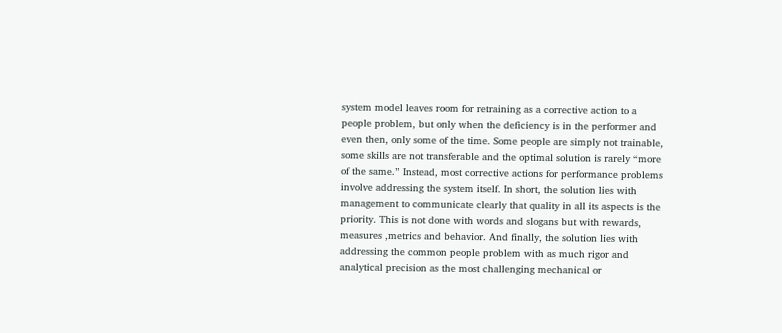system model leaves room for retraining as a corrective action to a people problem, but only when the deficiency is in the performer and even then, only some of the time. Some people are simply not trainable, some skills are not transferable and the optimal solution is rarely “more of the same.” Instead, most corrective actions for performance problems involve addressing the system itself. In short, the solution lies with management to communicate clearly that quality in all its aspects is the priority. This is not done with words and slogans but with rewards, measures ,metrics and behavior. And finally, the solution lies with addressing the common people problem with as much rigor and analytical precision as the most challenging mechanical or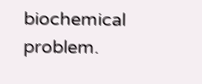biochemical problem.